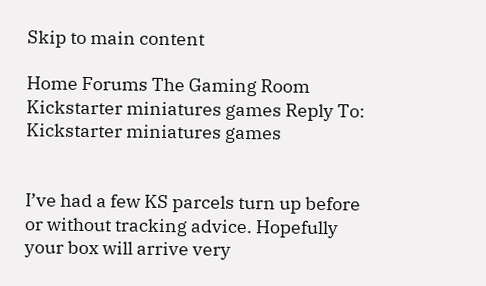Skip to main content

Home Forums The Gaming Room Kickstarter miniatures games Reply To: Kickstarter miniatures games


I’ve had a few KS parcels turn up before or without tracking advice. Hopefully your box will arrive very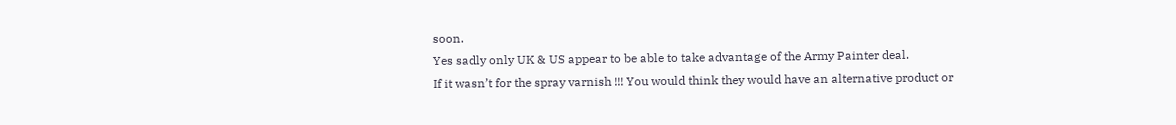soon.
Yes sadly only UK & US appear to be able to take advantage of the Army Painter deal.
If it wasn’t for the spray varnish !!! You would think they would have an alternative product or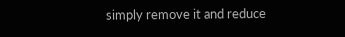simply remove it and reduce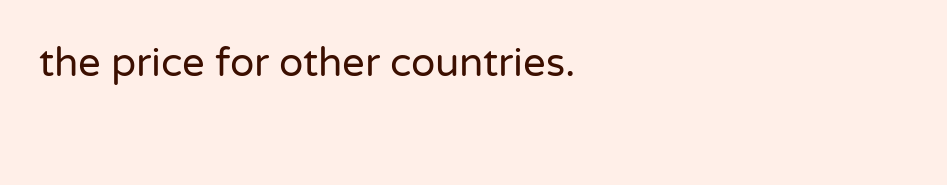the price for other countries.